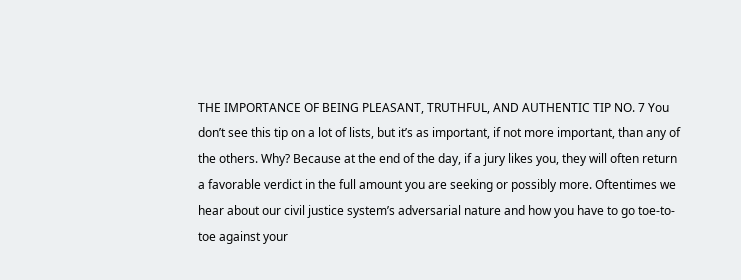THE IMPORTANCE OF BEING PLEASANT, TRUTHFUL, AND AUTHENTIC TIP NO. 7 You don’t see this tip on a lot of lists, but it’s as important, if not more important, than any of the others. Why? Because at the end of the day, if a jury likes you, they will often return a favorable verdict in the full amount you are seeking or possibly more. Oftentimes we hear about our civil justice system’s adversarial nature and how you have to go toe-to-toe against your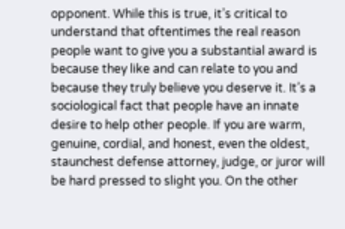opponent. While this is true, it’s critical to understand that oftentimes the real reason people want to give you a substantial award is because they like and can relate to you and because they truly believe you deserve it. It’s a sociological fact that people have an innate desire to help other people. If you are warm, genuine, cordial, and honest, even the oldest, staunchest defense attorney, judge, or juror will be hard pressed to slight you. On the other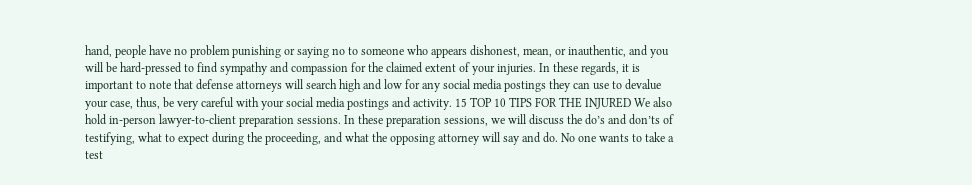hand, people have no problem punishing or saying no to someone who appears dishonest, mean, or inauthentic, and you will be hard-pressed to find sympathy and compassion for the claimed extent of your injuries. In these regards, it is important to note that defense attorneys will search high and low for any social media postings they can use to devalue your case, thus, be very careful with your social media postings and activity. 15 TOP 10 TIPS FOR THE INJURED We also hold in-person lawyer-to-client preparation sessions. In these preparation sessions, we will discuss the do’s and don’ts of testifying, what to expect during the proceeding, and what the opposing attorney will say and do. No one wants to take a test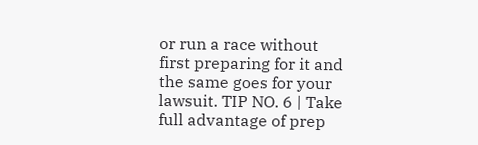or run a race without first preparing for it and the same goes for your lawsuit. TIP NO. 6 | Take full advantage of prep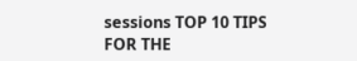sessions TOP 10 TIPS FOR THE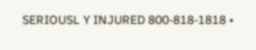SERIOUSL Y INJURED 800-818-1818 •